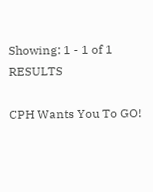Showing: 1 - 1 of 1 RESULTS

CPH Wants You To GO!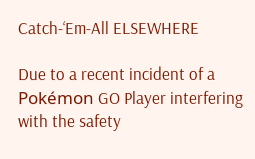Catch-‘Em-All ELSEWHERE

Due to a recent incident of a Pokémon GO Player interfering with the safety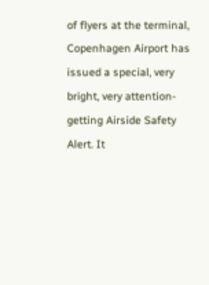of flyers at the terminal, Copenhagen Airport has issued a special, very bright, very attention-getting Airside Safety Alert. It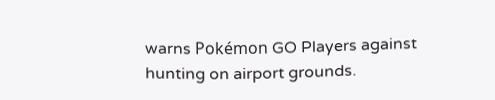warns Pokémon GO Players against hunting on airport grounds.